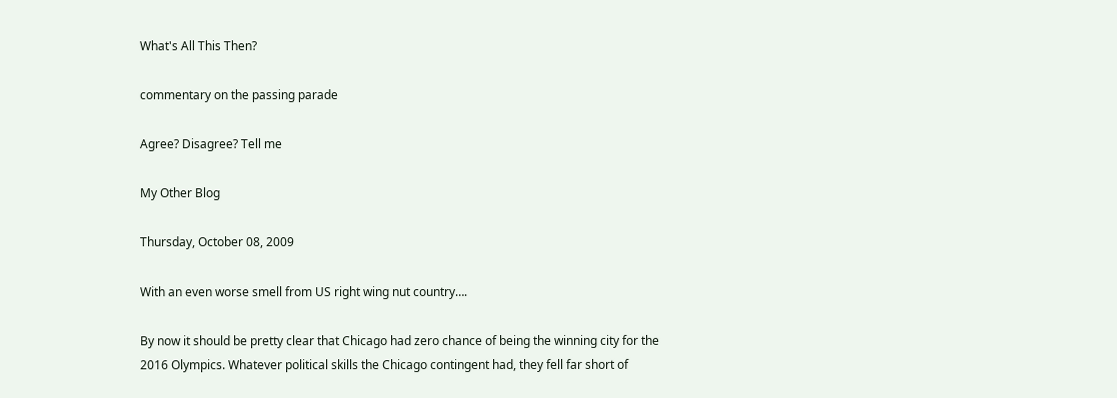What's All This Then?

commentary on the passing parade

Agree? Disagree? Tell me

My Other Blog

Thursday, October 08, 2009

With an even worse smell from US right wing nut country….

By now it should be pretty clear that Chicago had zero chance of being the winning city for the 2016 Olympics. Whatever political skills the Chicago contingent had, they fell far short of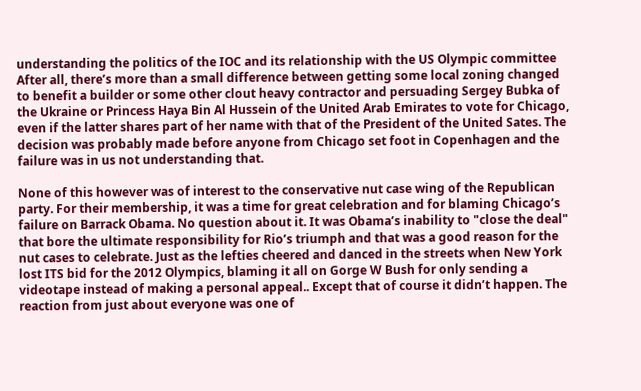understanding the politics of the IOC and its relationship with the US Olympic committee After all, there’s more than a small difference between getting some local zoning changed to benefit a builder or some other clout heavy contractor and persuading Sergey Bubka of the Ukraine or Princess Haya Bin Al Hussein of the United Arab Emirates to vote for Chicago, even if the latter shares part of her name with that of the President of the United Sates. The decision was probably made before anyone from Chicago set foot in Copenhagen and the failure was in us not understanding that.

None of this however was of interest to the conservative nut case wing of the Republican party. For their membership, it was a time for great celebration and for blaming Chicago’s failure on Barrack Obama. No question about it. It was Obama’s inability to "close the deal" that bore the ultimate responsibility for Rio’s triumph and that was a good reason for the nut cases to celebrate. Just as the lefties cheered and danced in the streets when New York lost ITS bid for the 2012 Olympics, blaming it all on Gorge W Bush for only sending a videotape instead of making a personal appeal.. Except that of course it didn’t happen. The reaction from just about everyone was one of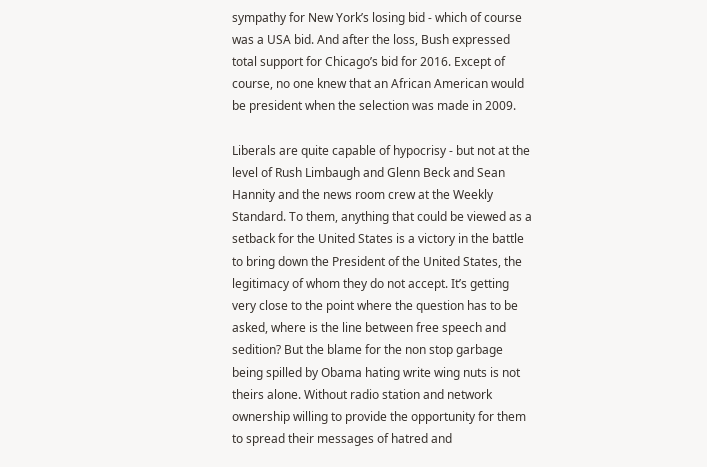sympathy for New York’s losing bid - which of course was a USA bid. And after the loss, Bush expressed total support for Chicago’s bid for 2016. Except of course, no one knew that an African American would be president when the selection was made in 2009.

Liberals are quite capable of hypocrisy - but not at the level of Rush Limbaugh and Glenn Beck and Sean Hannity and the news room crew at the Weekly Standard. To them, anything that could be viewed as a setback for the United States is a victory in the battle to bring down the President of the United States, the legitimacy of whom they do not accept. It’s getting very close to the point where the question has to be asked, where is the line between free speech and sedition? But the blame for the non stop garbage being spilled by Obama hating write wing nuts is not theirs alone. Without radio station and network ownership willing to provide the opportunity for them to spread their messages of hatred and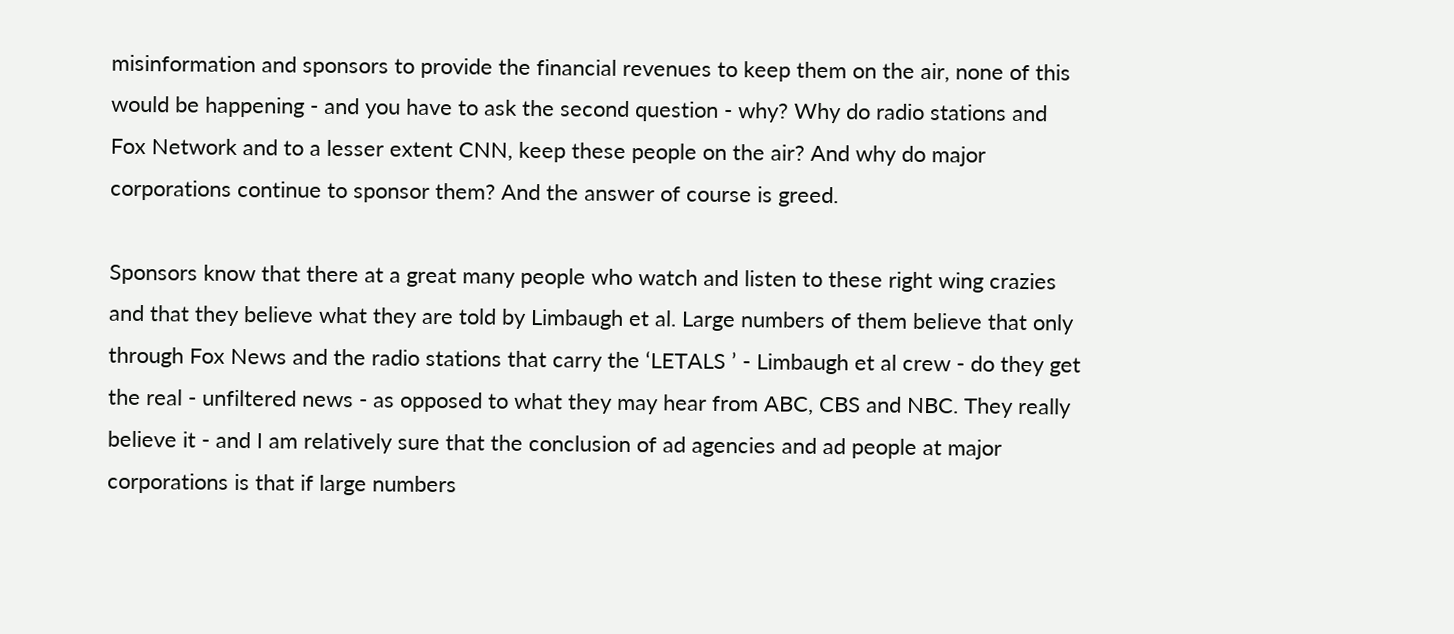misinformation and sponsors to provide the financial revenues to keep them on the air, none of this would be happening - and you have to ask the second question - why? Why do radio stations and Fox Network and to a lesser extent CNN, keep these people on the air? And why do major corporations continue to sponsor them? And the answer of course is greed.

Sponsors know that there at a great many people who watch and listen to these right wing crazies and that they believe what they are told by Limbaugh et al. Large numbers of them believe that only through Fox News and the radio stations that carry the ‘LETALS ’ - Limbaugh et al crew - do they get the real - unfiltered news - as opposed to what they may hear from ABC, CBS and NBC. They really believe it - and I am relatively sure that the conclusion of ad agencies and ad people at major corporations is that if large numbers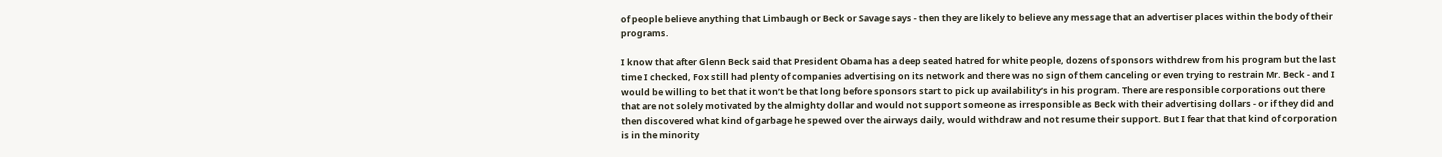of people believe anything that Limbaugh or Beck or Savage says - then they are likely to believe any message that an advertiser places within the body of their programs.

I know that after Glenn Beck said that President Obama has a deep seated hatred for white people, dozens of sponsors withdrew from his program but the last time I checked, Fox still had plenty of companies advertising on its network and there was no sign of them canceling or even trying to restrain Mr. Beck - and I would be willing to bet that it won’t be that long before sponsors start to pick up availability’s in his program. There are responsible corporations out there that are not solely motivated by the almighty dollar and would not support someone as irresponsible as Beck with their advertising dollars - or if they did and then discovered what kind of garbage he spewed over the airways daily, would withdraw and not resume their support. But I fear that that kind of corporation is in the minority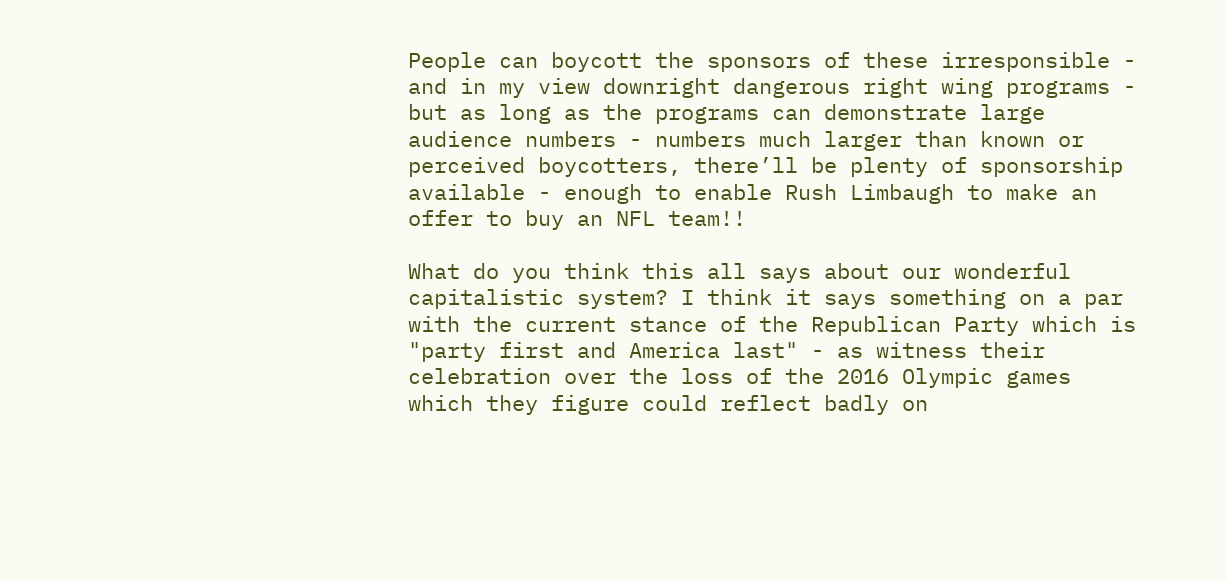People can boycott the sponsors of these irresponsible - and in my view downright dangerous right wing programs - but as long as the programs can demonstrate large audience numbers - numbers much larger than known or perceived boycotters, there’ll be plenty of sponsorship available - enough to enable Rush Limbaugh to make an offer to buy an NFL team!!

What do you think this all says about our wonderful capitalistic system? I think it says something on a par with the current stance of the Republican Party which is "party first and America last" - as witness their celebration over the loss of the 2016 Olympic games which they figure could reflect badly on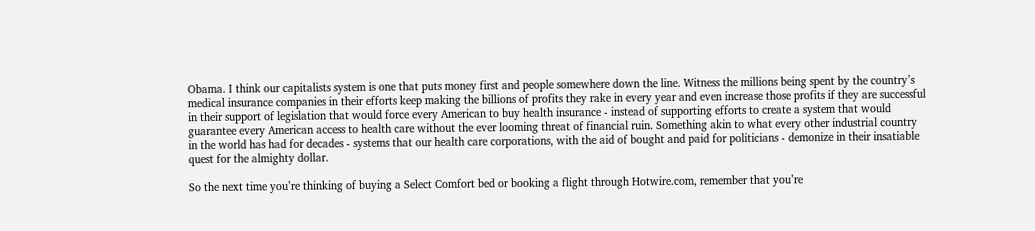Obama. I think our capitalists system is one that puts money first and people somewhere down the line. Witness the millions being spent by the country’s medical insurance companies in their efforts keep making the billions of profits they rake in every year and even increase those profits if they are successful in their support of legislation that would force every American to buy health insurance - instead of supporting efforts to create a system that would guarantee every American access to health care without the ever looming threat of financial ruin. Something akin to what every other industrial country in the world has had for decades - systems that our health care corporations, with the aid of bought and paid for politicians - demonize in their insatiable quest for the almighty dollar.

So the next time you’re thinking of buying a Select Comfort bed or booking a flight through Hotwire.com, remember that you’re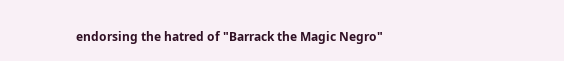endorsing the hatred of "Barrack the Magic Negro"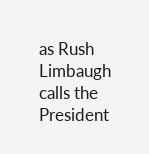as Rush Limbaugh calls the President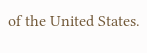of the United States.